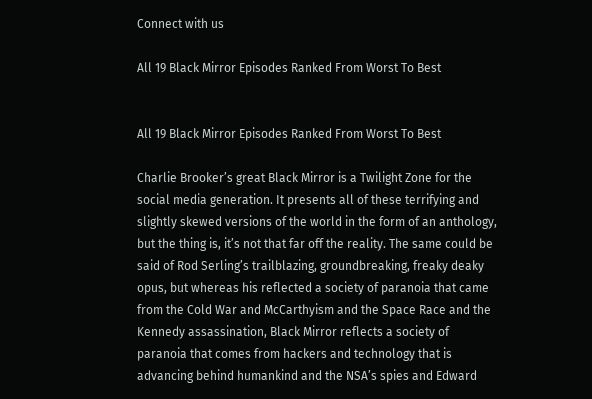Connect with us

All 19 Black Mirror Episodes Ranked From Worst To Best


All 19 Black Mirror Episodes Ranked From Worst To Best

Charlie Brooker’s great Black Mirror is a Twilight Zone for the social media generation. It presents all of these terrifying and slightly skewed versions of the world in the form of an anthology, but the thing is, it’s not that far off the reality. The same could be said of Rod Serling’s trailblazing, groundbreaking, freaky deaky opus, but whereas his reflected a society of paranoia that came from the Cold War and McCarthyism and the Space Race and the Kennedy assassination, Black Mirror reflects a society of paranoia that comes from hackers and technology that is advancing behind humankind and the NSA’s spies and Edward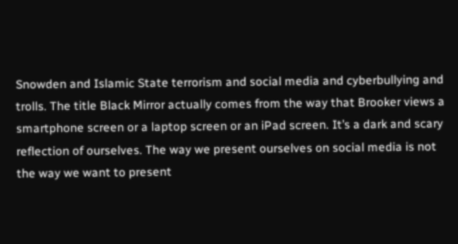Snowden and Islamic State terrorism and social media and cyberbullying and trolls. The title Black Mirror actually comes from the way that Brooker views a smartphone screen or a laptop screen or an iPad screen. It’s a dark and scary reflection of ourselves. The way we present ourselves on social media is not the way we want to present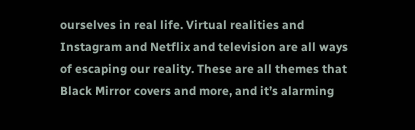ourselves in real life. Virtual realities and Instagram and Netflix and television are all ways of escaping our reality. These are all themes that Black Mirror covers and more, and it’s alarming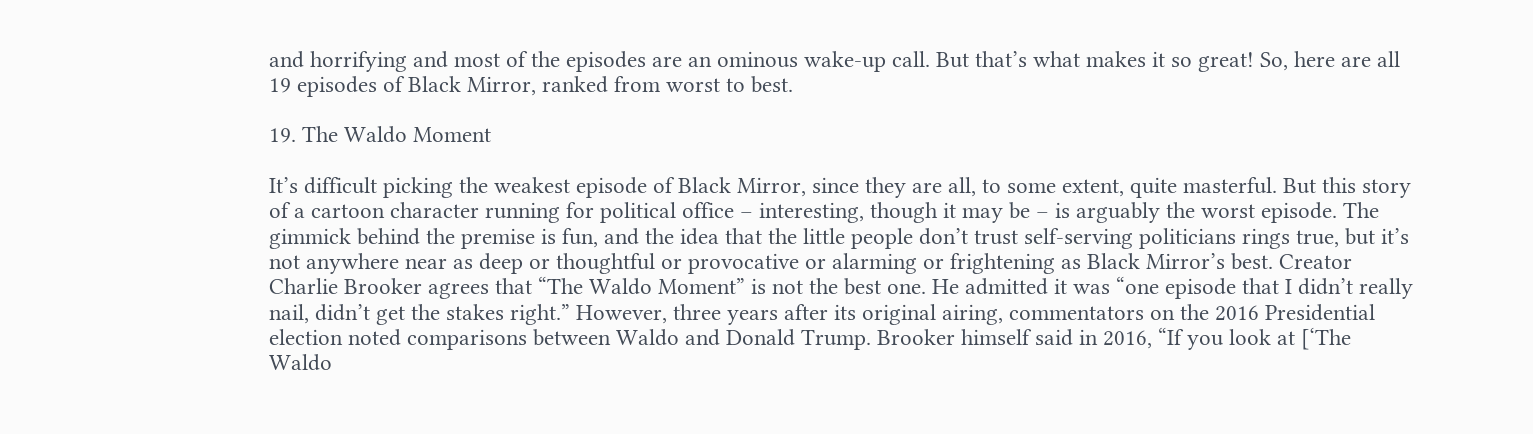and horrifying and most of the episodes are an ominous wake-up call. But that’s what makes it so great! So, here are all 19 episodes of Black Mirror, ranked from worst to best.

19. The Waldo Moment

It’s difficult picking the weakest episode of Black Mirror, since they are all, to some extent, quite masterful. But this story of a cartoon character running for political office – interesting, though it may be – is arguably the worst episode. The gimmick behind the premise is fun, and the idea that the little people don’t trust self-serving politicians rings true, but it’s not anywhere near as deep or thoughtful or provocative or alarming or frightening as Black Mirror’s best. Creator Charlie Brooker agrees that “The Waldo Moment” is not the best one. He admitted it was “one episode that I didn’t really nail, didn’t get the stakes right.” However, three years after its original airing, commentators on the 2016 Presidential election noted comparisons between Waldo and Donald Trump. Brooker himself said in 2016, “If you look at [‘The Waldo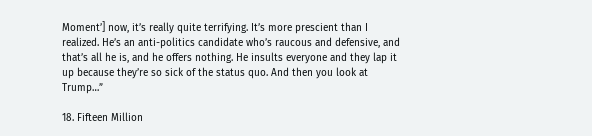Moment’] now, it’s really quite terrifying. It’s more prescient than I realized. He’s an anti-politics candidate who’s raucous and defensive, and that’s all he is, and he offers nothing. He insults everyone and they lap it up because they’re so sick of the status quo. And then you look at Trump…”

18. Fifteen Million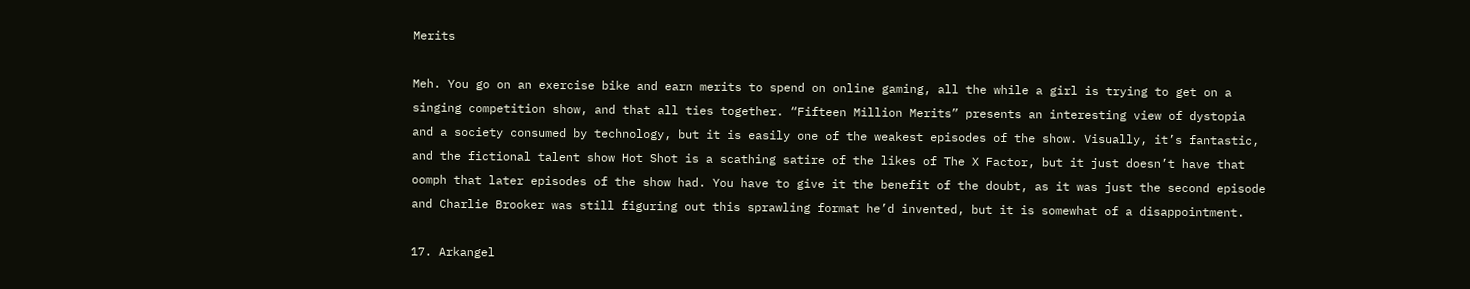Merits

Meh. You go on an exercise bike and earn merits to spend on online gaming, all the while a girl is trying to get on a singing competition show, and that all ties together. “Fifteen Million Merits” presents an interesting view of dystopia and a society consumed by technology, but it is easily one of the weakest episodes of the show. Visually, it’s fantastic, and the fictional talent show Hot Shot is a scathing satire of the likes of The X Factor, but it just doesn’t have that oomph that later episodes of the show had. You have to give it the benefit of the doubt, as it was just the second episode and Charlie Brooker was still figuring out this sprawling format he’d invented, but it is somewhat of a disappointment.

17. Arkangel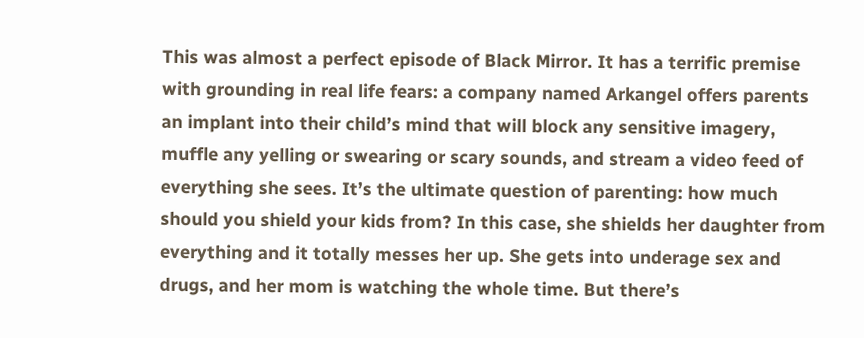This was almost a perfect episode of Black Mirror. It has a terrific premise with grounding in real life fears: a company named Arkangel offers parents an implant into their child’s mind that will block any sensitive imagery, muffle any yelling or swearing or scary sounds, and stream a video feed of everything she sees. It’s the ultimate question of parenting: how much should you shield your kids from? In this case, she shields her daughter from everything and it totally messes her up. She gets into underage sex and drugs, and her mom is watching the whole time. But there’s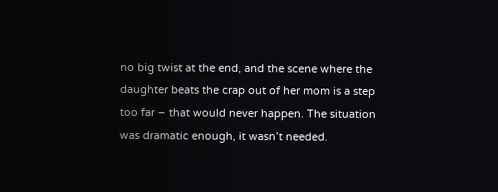no big twist at the end, and the scene where the daughter beats the crap out of her mom is a step too far – that would never happen. The situation was dramatic enough, it wasn’t needed.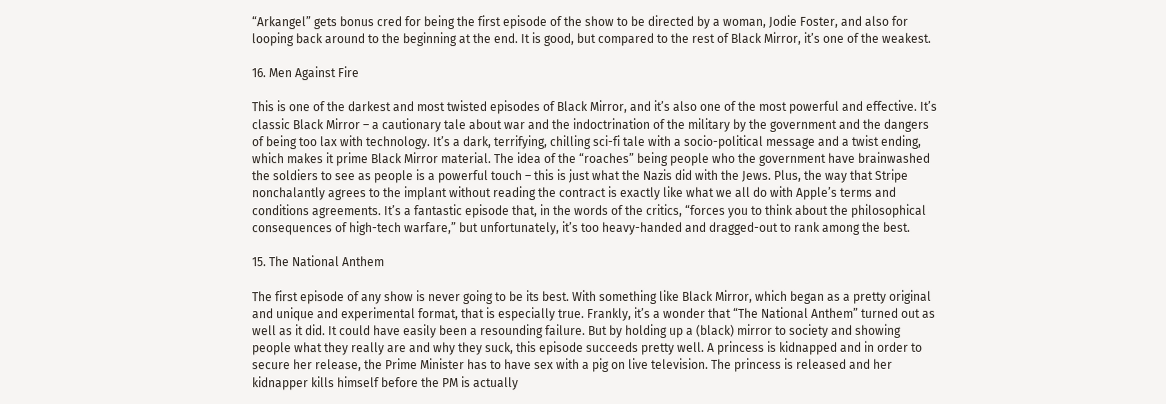“Arkangel” gets bonus cred for being the first episode of the show to be directed by a woman, Jodie Foster, and also for looping back around to the beginning at the end. It is good, but compared to the rest of Black Mirror, it’s one of the weakest.

16. Men Against Fire

This is one of the darkest and most twisted episodes of Black Mirror, and it’s also one of the most powerful and effective. It’s classic Black Mirror – a cautionary tale about war and the indoctrination of the military by the government and the dangers of being too lax with technology. It’s a dark, terrifying, chilling sci-fi tale with a socio-political message and a twist ending, which makes it prime Black Mirror material. The idea of the “roaches” being people who the government have brainwashed the soldiers to see as people is a powerful touch – this is just what the Nazis did with the Jews. Plus, the way that Stripe nonchalantly agrees to the implant without reading the contract is exactly like what we all do with Apple’s terms and conditions agreements. It’s a fantastic episode that, in the words of the critics, “forces you to think about the philosophical consequences of high-tech warfare,” but unfortunately, it’s too heavy-handed and dragged-out to rank among the best.

15. The National Anthem

The first episode of any show is never going to be its best. With something like Black Mirror, which began as a pretty original and unique and experimental format, that is especially true. Frankly, it’s a wonder that “The National Anthem” turned out as well as it did. It could have easily been a resounding failure. But by holding up a (black) mirror to society and showing people what they really are and why they suck, this episode succeeds pretty well. A princess is kidnapped and in order to secure her release, the Prime Minister has to have sex with a pig on live television. The princess is released and her kidnapper kills himself before the PM is actually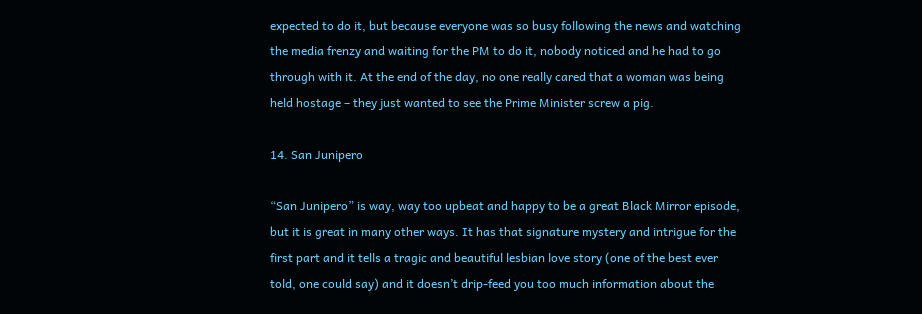expected to do it, but because everyone was so busy following the news and watching the media frenzy and waiting for the PM to do it, nobody noticed and he had to go through with it. At the end of the day, no one really cared that a woman was being held hostage – they just wanted to see the Prime Minister screw a pig.

14. San Junipero

“San Junipero” is way, way too upbeat and happy to be a great Black Mirror episode, but it is great in many other ways. It has that signature mystery and intrigue for the first part and it tells a tragic and beautiful lesbian love story (one of the best ever told, one could say) and it doesn’t drip-feed you too much information about the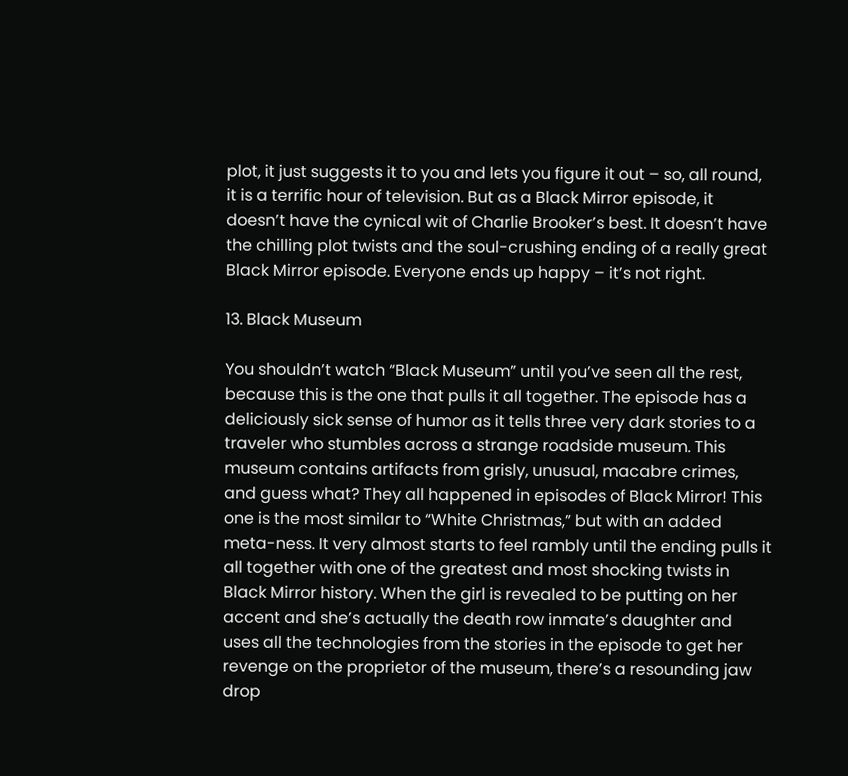plot, it just suggests it to you and lets you figure it out – so, all round, it is a terrific hour of television. But as a Black Mirror episode, it doesn’t have the cynical wit of Charlie Brooker’s best. It doesn’t have the chilling plot twists and the soul-crushing ending of a really great Black Mirror episode. Everyone ends up happy – it’s not right.

13. Black Museum

You shouldn’t watch “Black Museum” until you’ve seen all the rest, because this is the one that pulls it all together. The episode has a deliciously sick sense of humor as it tells three very dark stories to a traveler who stumbles across a strange roadside museum. This museum contains artifacts from grisly, unusual, macabre crimes, and guess what? They all happened in episodes of Black Mirror! This one is the most similar to “White Christmas,” but with an added meta-ness. It very almost starts to feel rambly until the ending pulls it all together with one of the greatest and most shocking twists in Black Mirror history. When the girl is revealed to be putting on her accent and she’s actually the death row inmate’s daughter and uses all the technologies from the stories in the episode to get her revenge on the proprietor of the museum, there’s a resounding jaw drop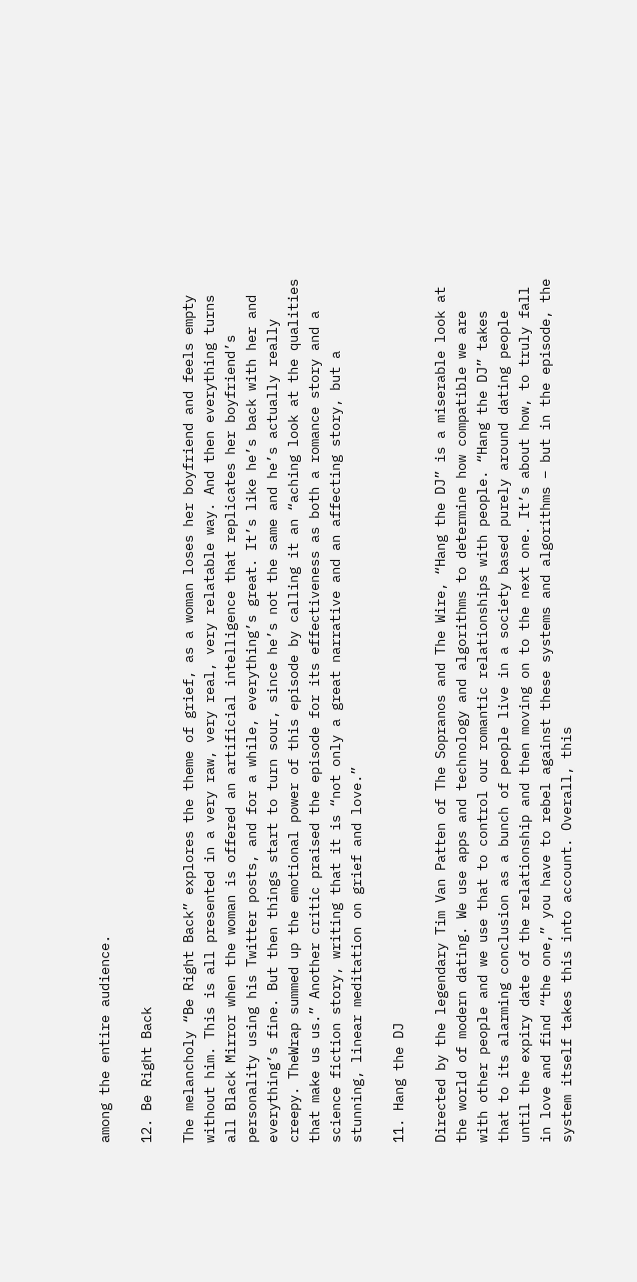among the entire audience.

12. Be Right Back

The melancholy “Be Right Back” explores the theme of grief, as a woman loses her boyfriend and feels empty without him. This is all presented in a very raw, very real, very relatable way. And then everything turns all Black Mirror when the woman is offered an artificial intelligence that replicates her boyfriend’s personality using his Twitter posts, and for a while, everything’s great. It’s like he’s back with her and everything’s fine. But then things start to turn sour, since he’s not the same and he’s actually really creepy. TheWrap summed up the emotional power of this episode by calling it an “aching look at the qualities that make us us.” Another critic praised the episode for its effectiveness as both a romance story and a science fiction story, writing that it is “not only a great narrative and an affecting story, but a stunning, linear meditation on grief and love.”

11. Hang the DJ

Directed by the legendary Tim Van Patten of The Sopranos and The Wire, “Hang the DJ” is a miserable look at the world of modern dating. We use apps and technology and algorithms to determine how compatible we are with other people and we use that to control our romantic relationships with people. “Hang the DJ” takes that to its alarming conclusion as a bunch of people live in a society based purely around dating people until the expiry date of the relationship and then moving on to the next one. It’s about how, to truly fall in love and find “the one,” you have to rebel against these systems and algorithms – but in the episode, the system itself takes this into account. Overall, this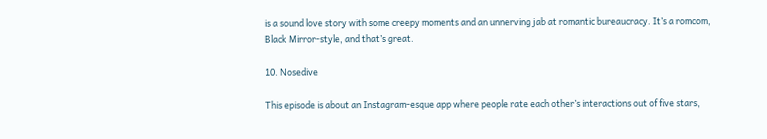is a sound love story with some creepy moments and an unnerving jab at romantic bureaucracy. It’s a romcom, Black Mirror-style, and that’s great.

10. Nosedive

This episode is about an Instagram-esque app where people rate each other’s interactions out of five stars,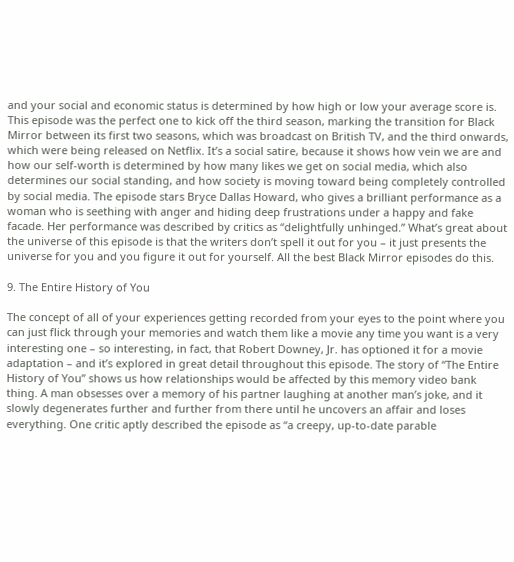and your social and economic status is determined by how high or low your average score is. This episode was the perfect one to kick off the third season, marking the transition for Black Mirror between its first two seasons, which was broadcast on British TV, and the third onwards, which were being released on Netflix. It’s a social satire, because it shows how vein we are and how our self-worth is determined by how many likes we get on social media, which also determines our social standing, and how society is moving toward being completely controlled by social media. The episode stars Bryce Dallas Howard, who gives a brilliant performance as a woman who is seething with anger and hiding deep frustrations under a happy and fake facade. Her performance was described by critics as “delightfully unhinged.” What’s great about the universe of this episode is that the writers don’t spell it out for you – it just presents the universe for you and you figure it out for yourself. All the best Black Mirror episodes do this.

9. The Entire History of You

The concept of all of your experiences getting recorded from your eyes to the point where you can just flick through your memories and watch them like a movie any time you want is a very interesting one – so interesting, in fact, that Robert Downey, Jr. has optioned it for a movie adaptation – and it’s explored in great detail throughout this episode. The story of “The Entire History of You” shows us how relationships would be affected by this memory video bank thing. A man obsesses over a memory of his partner laughing at another man’s joke, and it slowly degenerates further and further from there until he uncovers an affair and loses everything. One critic aptly described the episode as “a creepy, up-to-date parable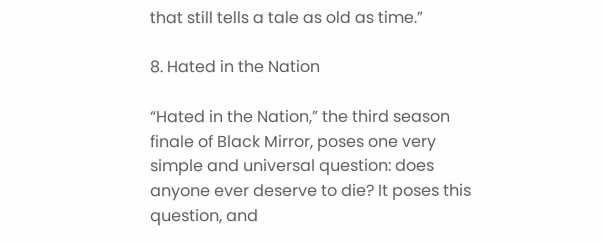that still tells a tale as old as time.”

8. Hated in the Nation

“Hated in the Nation,” the third season finale of Black Mirror, poses one very simple and universal question: does anyone ever deserve to die? It poses this question, and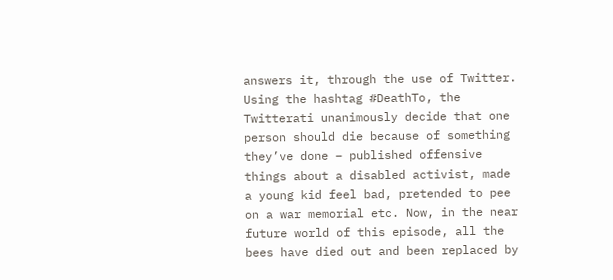answers it, through the use of Twitter. Using the hashtag #DeathTo, the Twitterati unanimously decide that one person should die because of something they’ve done – published offensive things about a disabled activist, made a young kid feel bad, pretended to pee on a war memorial etc. Now, in the near future world of this episode, all the bees have died out and been replaced by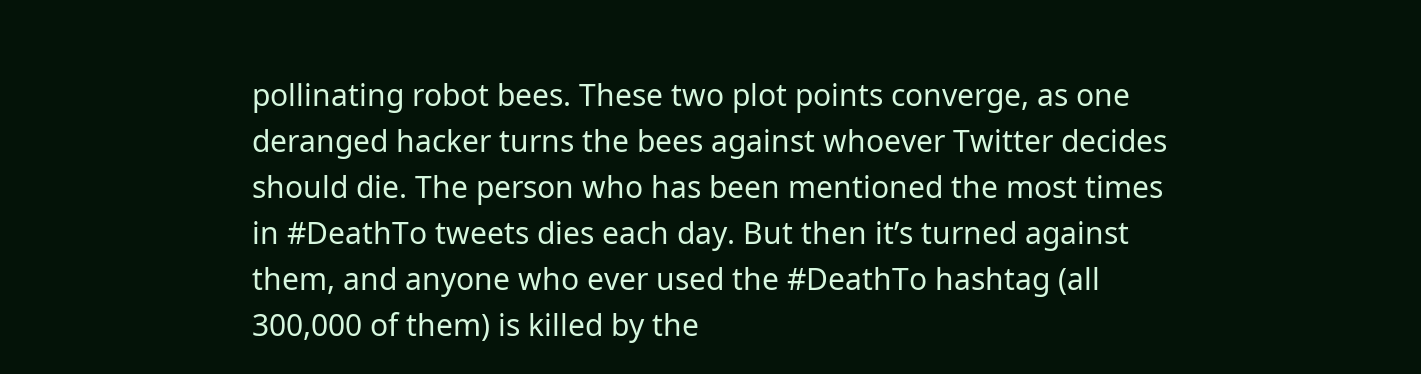pollinating robot bees. These two plot points converge, as one deranged hacker turns the bees against whoever Twitter decides should die. The person who has been mentioned the most times in #DeathTo tweets dies each day. But then it’s turned against them, and anyone who ever used the #DeathTo hashtag (all 300,000 of them) is killed by the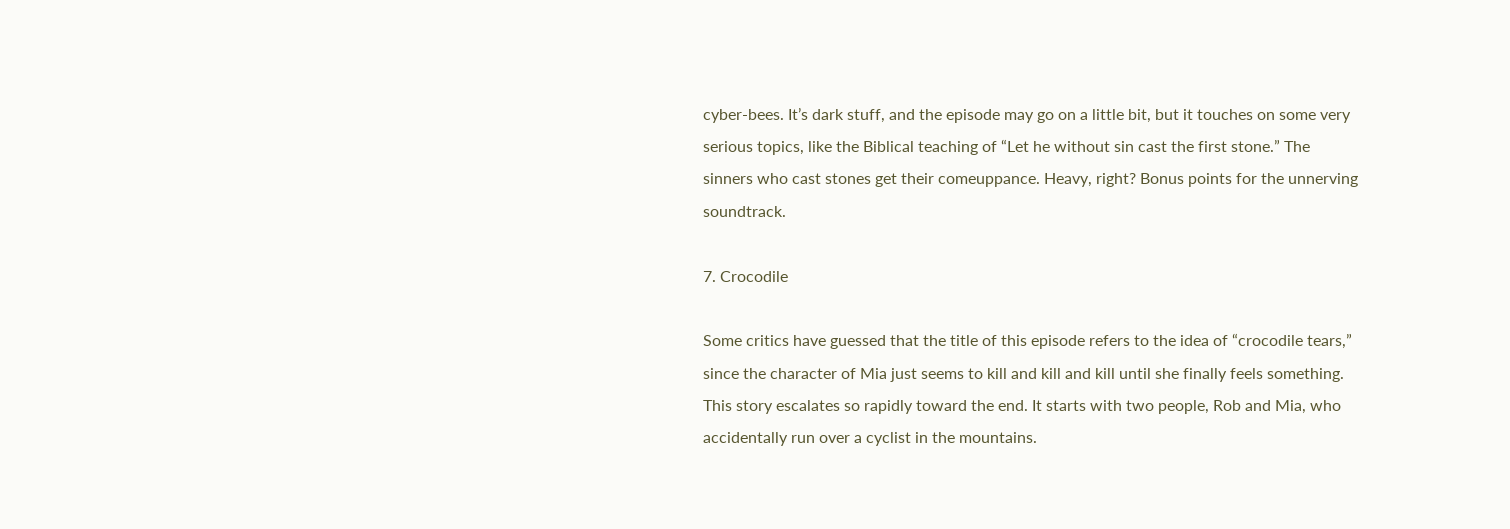cyber-bees. It’s dark stuff, and the episode may go on a little bit, but it touches on some very serious topics, like the Biblical teaching of “Let he without sin cast the first stone.” The sinners who cast stones get their comeuppance. Heavy, right? Bonus points for the unnerving soundtrack.

7. Crocodile

Some critics have guessed that the title of this episode refers to the idea of “crocodile tears,” since the character of Mia just seems to kill and kill and kill until she finally feels something. This story escalates so rapidly toward the end. It starts with two people, Rob and Mia, who accidentally run over a cyclist in the mountains.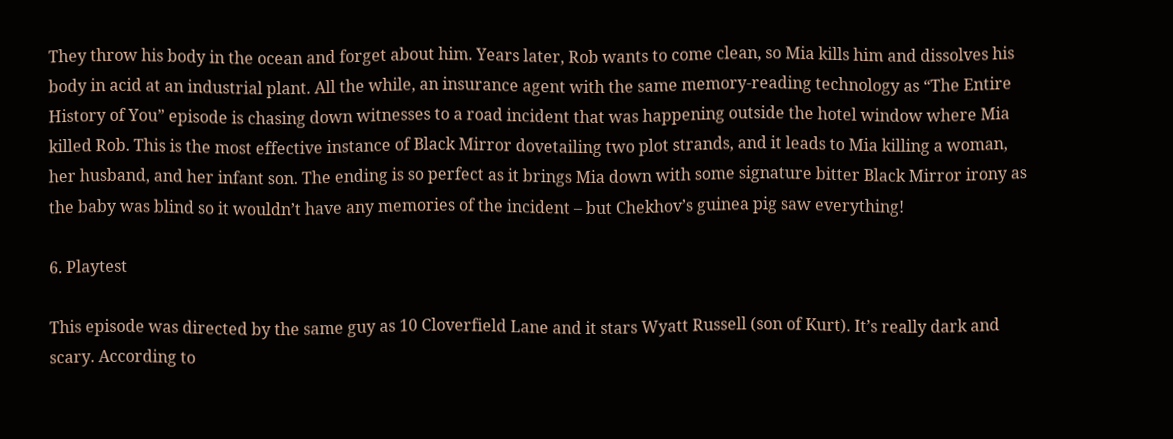They throw his body in the ocean and forget about him. Years later, Rob wants to come clean, so Mia kills him and dissolves his body in acid at an industrial plant. All the while, an insurance agent with the same memory-reading technology as “The Entire History of You” episode is chasing down witnesses to a road incident that was happening outside the hotel window where Mia killed Rob. This is the most effective instance of Black Mirror dovetailing two plot strands, and it leads to Mia killing a woman, her husband, and her infant son. The ending is so perfect as it brings Mia down with some signature bitter Black Mirror irony as the baby was blind so it wouldn’t have any memories of the incident – but Chekhov’s guinea pig saw everything!

6. Playtest

This episode was directed by the same guy as 10 Cloverfield Lane and it stars Wyatt Russell (son of Kurt). It’s really dark and scary. According to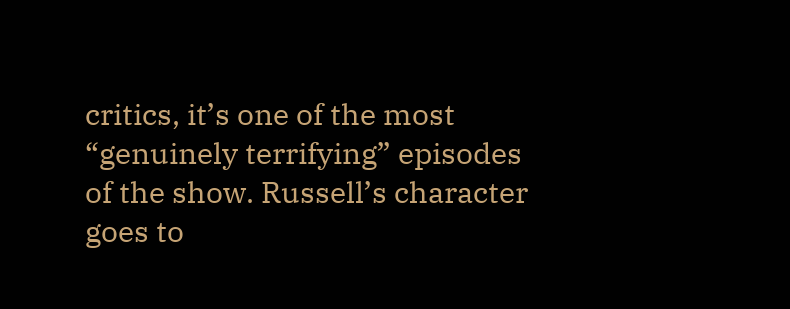critics, it’s one of the most “genuinely terrifying” episodes of the show. Russell’s character goes to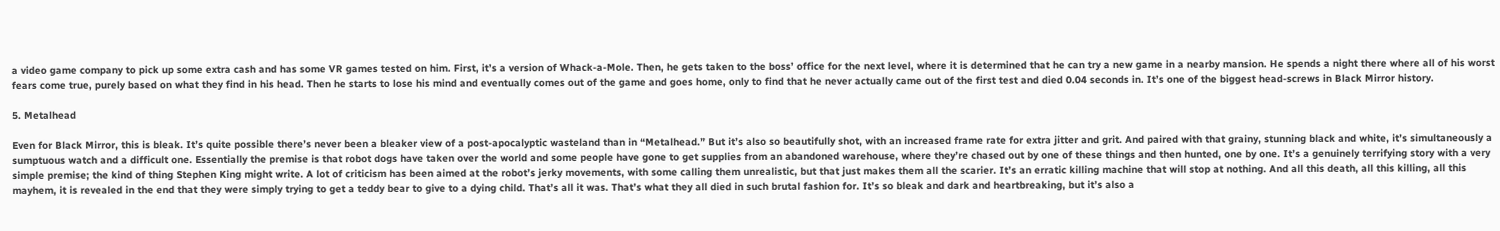a video game company to pick up some extra cash and has some VR games tested on him. First, it’s a version of Whack-a-Mole. Then, he gets taken to the boss’ office for the next level, where it is determined that he can try a new game in a nearby mansion. He spends a night there where all of his worst fears come true, purely based on what they find in his head. Then he starts to lose his mind and eventually comes out of the game and goes home, only to find that he never actually came out of the first test and died 0.04 seconds in. It’s one of the biggest head-screws in Black Mirror history.

5. Metalhead

Even for Black Mirror, this is bleak. It’s quite possible there’s never been a bleaker view of a post-apocalyptic wasteland than in “Metalhead.” But it’s also so beautifully shot, with an increased frame rate for extra jitter and grit. And paired with that grainy, stunning black and white, it’s simultaneously a sumptuous watch and a difficult one. Essentially the premise is that robot dogs have taken over the world and some people have gone to get supplies from an abandoned warehouse, where they’re chased out by one of these things and then hunted, one by one. It’s a genuinely terrifying story with a very simple premise; the kind of thing Stephen King might write. A lot of criticism has been aimed at the robot’s jerky movements, with some calling them unrealistic, but that just makes them all the scarier. It’s an erratic killing machine that will stop at nothing. And all this death, all this killing, all this mayhem, it is revealed in the end that they were simply trying to get a teddy bear to give to a dying child. That’s all it was. That’s what they all died in such brutal fashion for. It’s so bleak and dark and heartbreaking, but it’s also a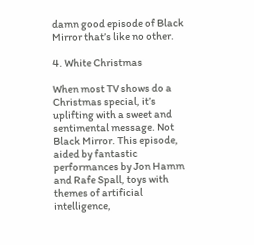damn good episode of Black Mirror that’s like no other.

4. White Christmas

When most TV shows do a Christmas special, it’s uplifting with a sweet and sentimental message. Not Black Mirror. This episode, aided by fantastic performances by Jon Hamm and Rafe Spall, toys with themes of artificial intelligence,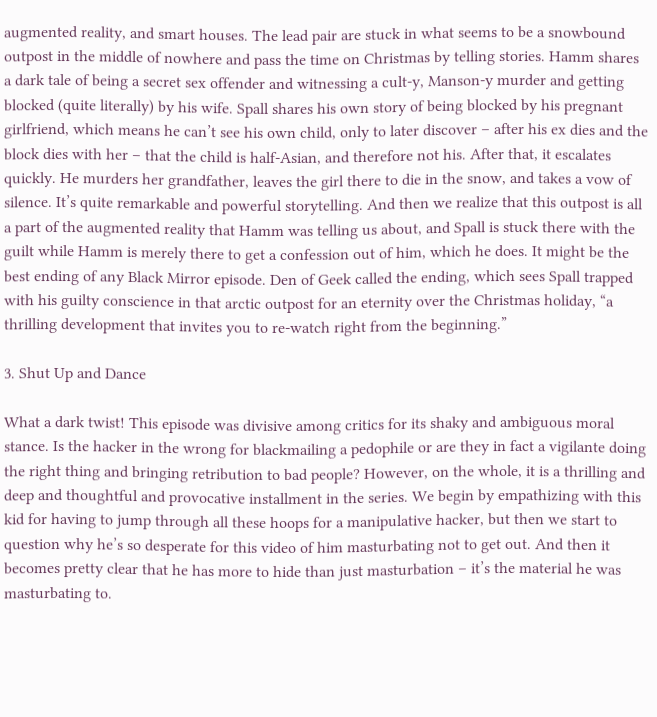augmented reality, and smart houses. The lead pair are stuck in what seems to be a snowbound outpost in the middle of nowhere and pass the time on Christmas by telling stories. Hamm shares a dark tale of being a secret sex offender and witnessing a cult-y, Manson-y murder and getting blocked (quite literally) by his wife. Spall shares his own story of being blocked by his pregnant girlfriend, which means he can’t see his own child, only to later discover – after his ex dies and the block dies with her – that the child is half-Asian, and therefore not his. After that, it escalates quickly. He murders her grandfather, leaves the girl there to die in the snow, and takes a vow of silence. It’s quite remarkable and powerful storytelling. And then we realize that this outpost is all a part of the augmented reality that Hamm was telling us about, and Spall is stuck there with the guilt while Hamm is merely there to get a confession out of him, which he does. It might be the best ending of any Black Mirror episode. Den of Geek called the ending, which sees Spall trapped with his guilty conscience in that arctic outpost for an eternity over the Christmas holiday, “a thrilling development that invites you to re-watch right from the beginning.”

3. Shut Up and Dance

What a dark twist! This episode was divisive among critics for its shaky and ambiguous moral stance. Is the hacker in the wrong for blackmailing a pedophile or are they in fact a vigilante doing the right thing and bringing retribution to bad people? However, on the whole, it is a thrilling and deep and thoughtful and provocative installment in the series. We begin by empathizing with this kid for having to jump through all these hoops for a manipulative hacker, but then we start to question why he’s so desperate for this video of him masturbating not to get out. And then it becomes pretty clear that he has more to hide than just masturbation – it’s the material he was masturbating to.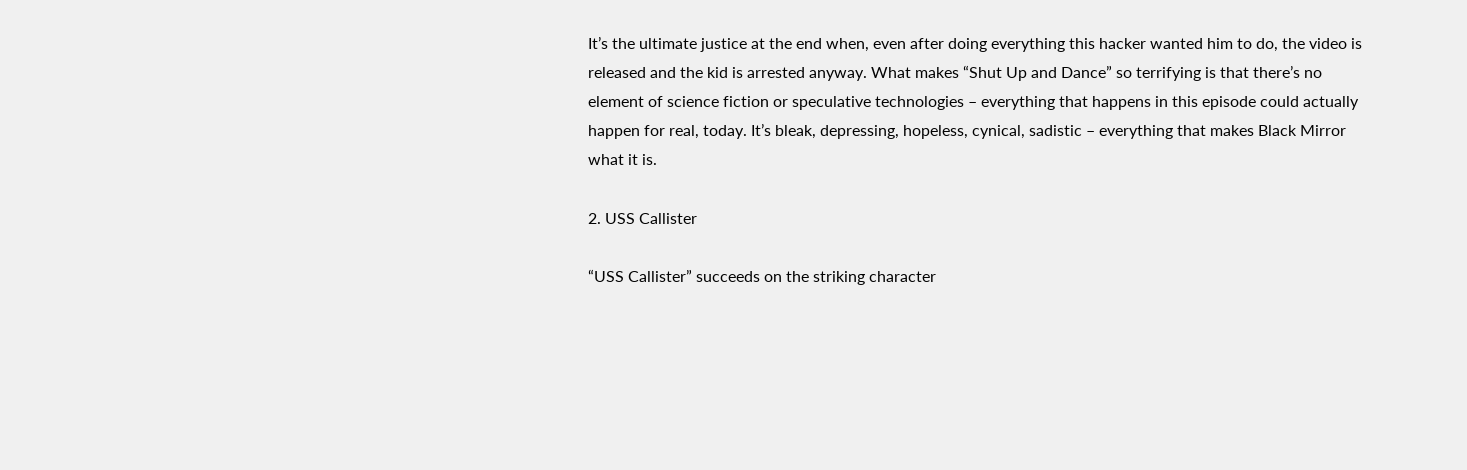It’s the ultimate justice at the end when, even after doing everything this hacker wanted him to do, the video is released and the kid is arrested anyway. What makes “Shut Up and Dance” so terrifying is that there’s no element of science fiction or speculative technologies – everything that happens in this episode could actually happen for real, today. It’s bleak, depressing, hopeless, cynical, sadistic – everything that makes Black Mirror what it is.

2. USS Callister

“USS Callister” succeeds on the striking character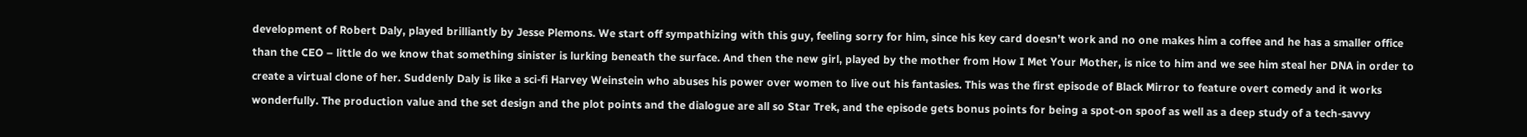development of Robert Daly, played brilliantly by Jesse Plemons. We start off sympathizing with this guy, feeling sorry for him, since his key card doesn’t work and no one makes him a coffee and he has a smaller office than the CEO – little do we know that something sinister is lurking beneath the surface. And then the new girl, played by the mother from How I Met Your Mother, is nice to him and we see him steal her DNA in order to create a virtual clone of her. Suddenly Daly is like a sci-fi Harvey Weinstein who abuses his power over women to live out his fantasies. This was the first episode of Black Mirror to feature overt comedy and it works wonderfully. The production value and the set design and the plot points and the dialogue are all so Star Trek, and the episode gets bonus points for being a spot-on spoof as well as a deep study of a tech-savvy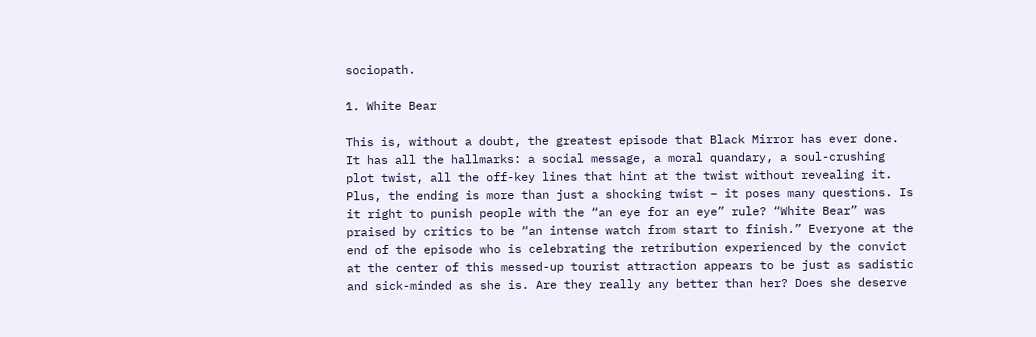sociopath.

1. White Bear

This is, without a doubt, the greatest episode that Black Mirror has ever done. It has all the hallmarks: a social message, a moral quandary, a soul-crushing plot twist, all the off-key lines that hint at the twist without revealing it. Plus, the ending is more than just a shocking twist – it poses many questions. Is it right to punish people with the “an eye for an eye” rule? “White Bear” was praised by critics to be “an intense watch from start to finish.” Everyone at the end of the episode who is celebrating the retribution experienced by the convict at the center of this messed-up tourist attraction appears to be just as sadistic and sick-minded as she is. Are they really any better than her? Does she deserve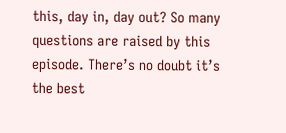this, day in, day out? So many questions are raised by this episode. There’s no doubt it’s the best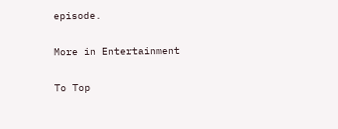episode.

More in Entertainment

To Top